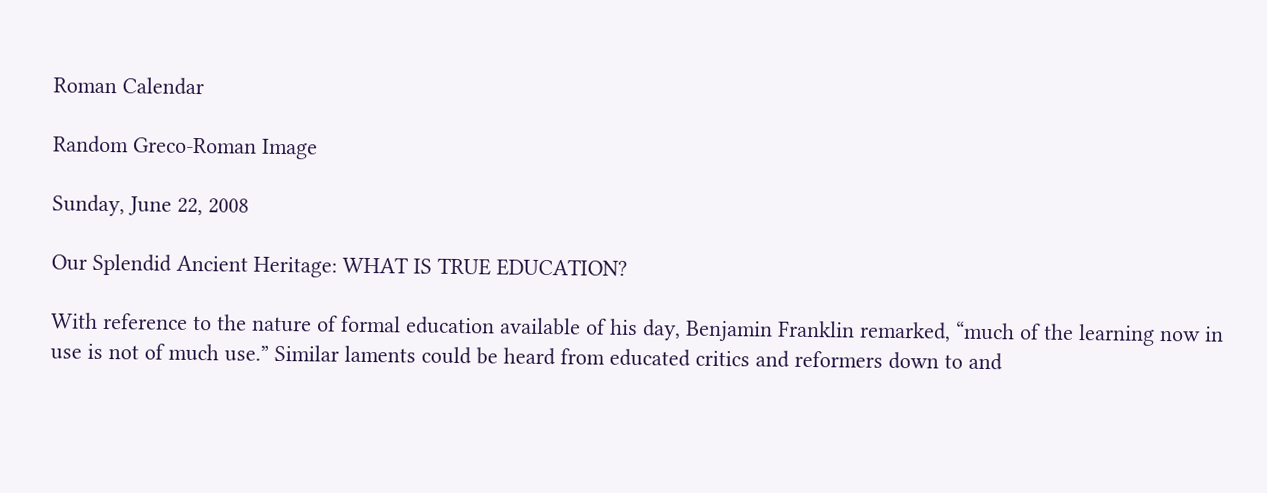Roman Calendar

Random Greco-Roman Image

Sunday, June 22, 2008

Our Splendid Ancient Heritage: WHAT IS TRUE EDUCATION?

With reference to the nature of formal education available of his day, Benjamin Franklin remarked, “much of the learning now in use is not of much use.” Similar laments could be heard from educated critics and reformers down to and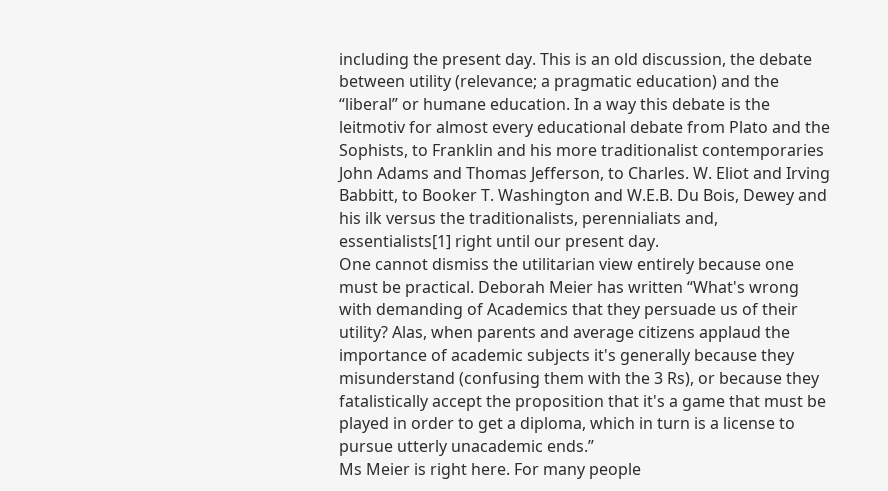including the present day. This is an old discussion, the debate between utility (relevance; a pragmatic education) and the “liberal” or humane education. In a way this debate is the leitmotiv for almost every educational debate from Plato and the Sophists, to Franklin and his more traditionalist contemporaries John Adams and Thomas Jefferson, to Charles. W. Eliot and Irving Babbitt, to Booker T. Washington and W.E.B. Du Bois, Dewey and his ilk versus the traditionalists, perennialiats and, essentialists[1] right until our present day.
One cannot dismiss the utilitarian view entirely because one must be practical. Deborah Meier has written “What's wrong with demanding of Academics that they persuade us of their utility? Alas, when parents and average citizens applaud the importance of academic subjects it's generally because they misunderstand (confusing them with the 3 Rs), or because they fatalistically accept the proposition that it's a game that must be played in order to get a diploma, which in turn is a license to pursue utterly unacademic ends.”
Ms Meier is right here. For many people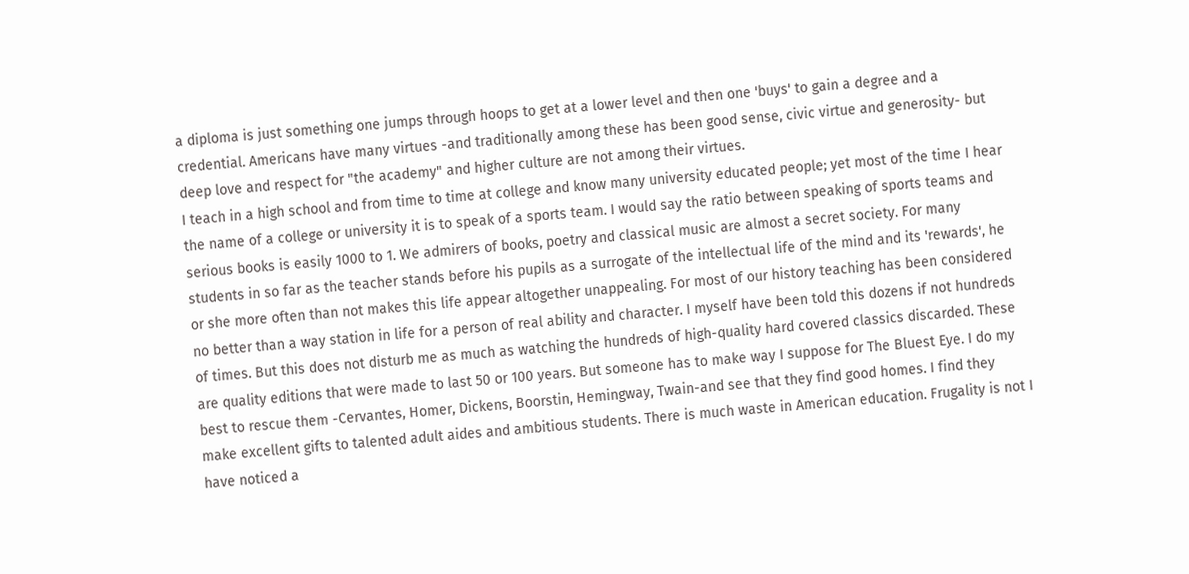a diploma is just something one jumps through hoops to get at a lower level and then one 'buys' to gain a degree and a credential. Americans have many virtues -and traditionally among these has been good sense, civic virtue and generosity- but deep love and respect for "the academy" and higher culture are not among their virtues.
I teach in a high school and from time to time at college and know many university educated people; yet most of the time I hear the name of a college or university it is to speak of a sports team. I would say the ratio between speaking of sports teams and serious books is easily 1000 to 1. We admirers of books, poetry and classical music are almost a secret society. For many students in so far as the teacher stands before his pupils as a surrogate of the intellectual life of the mind and its 'rewards', he or she more often than not makes this life appear altogether unappealing. For most of our history teaching has been considered no better than a way station in life for a person of real ability and character. I myself have been told this dozens if not hundreds of times. But this does not disturb me as much as watching the hundreds of high-quality hard covered classics discarded. These are quality editions that were made to last 50 or 100 years. But someone has to make way I suppose for The Bluest Eye. I do my best to rescue them -Cervantes, Homer, Dickens, Boorstin, Hemingway, Twain-and see that they find good homes. I find they make excellent gifts to talented adult aides and ambitious students. There is much waste in American education. Frugality is not I have noticed a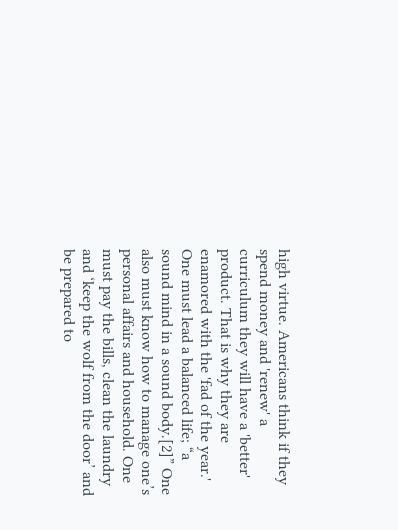high virtue. Americans think if they spend money and 'renew' a curriculum they will have a 'better' product. That is why they are enamored with the 'fad of the year.'
One must lead a balanced life; “a sound mind in a sound body.[2]” One also must know how to manage one’s personal affairs and household. One must pay the bills, clean the laundry and ‘keep the wolf from the door’ and be prepared to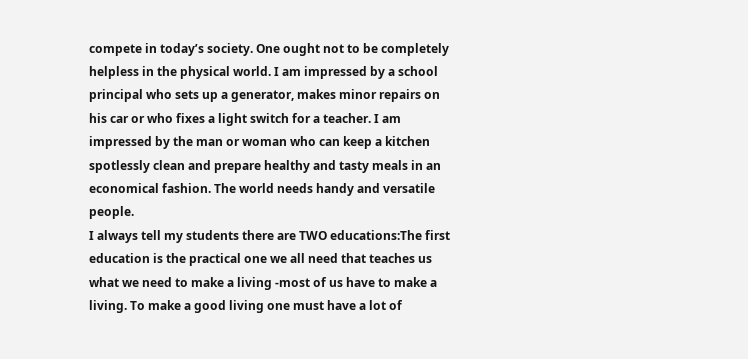compete in today’s society. One ought not to be completely helpless in the physical world. I am impressed by a school principal who sets up a generator, makes minor repairs on his car or who fixes a light switch for a teacher. I am impressed by the man or woman who can keep a kitchen spotlessly clean and prepare healthy and tasty meals in an economical fashion. The world needs handy and versatile people.
I always tell my students there are TWO educations:The first education is the practical one we all need that teaches us what we need to make a living -most of us have to make a living. To make a good living one must have a lot of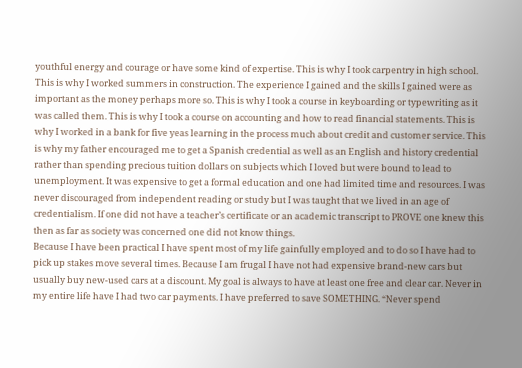youthful energy and courage or have some kind of expertise. This is why I took carpentry in high school. This is why I worked summers in construction. The experience I gained and the skills I gained were as important as the money perhaps more so. This is why I took a course in keyboarding or typewriting as it was called them. This is why I took a course on accounting and how to read financial statements. This is why I worked in a bank for five yeas learning in the process much about credit and customer service. This is why my father encouraged me to get a Spanish credential as well as an English and history credential rather than spending precious tuition dollars on subjects which I loved but were bound to lead to unemployment. It was expensive to get a formal education and one had limited time and resources. I was never discouraged from independent reading or study but I was taught that we lived in an age of credentialism. If one did not have a teacher’s certificate or an academic transcript to PROVE one knew this then as far as society was concerned one did not know things.
Because I have been practical I have spent most of my life gainfully employed and to do so I have had to pick up stakes move several times. Because I am frugal I have not had expensive brand-new cars but usually buy new-used cars at a discount. My goal is always to have at least one free and clear car. Never in my entire life have I had two car payments. I have preferred to save SOMETHING. “Never spend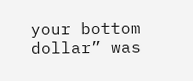your bottom dollar” was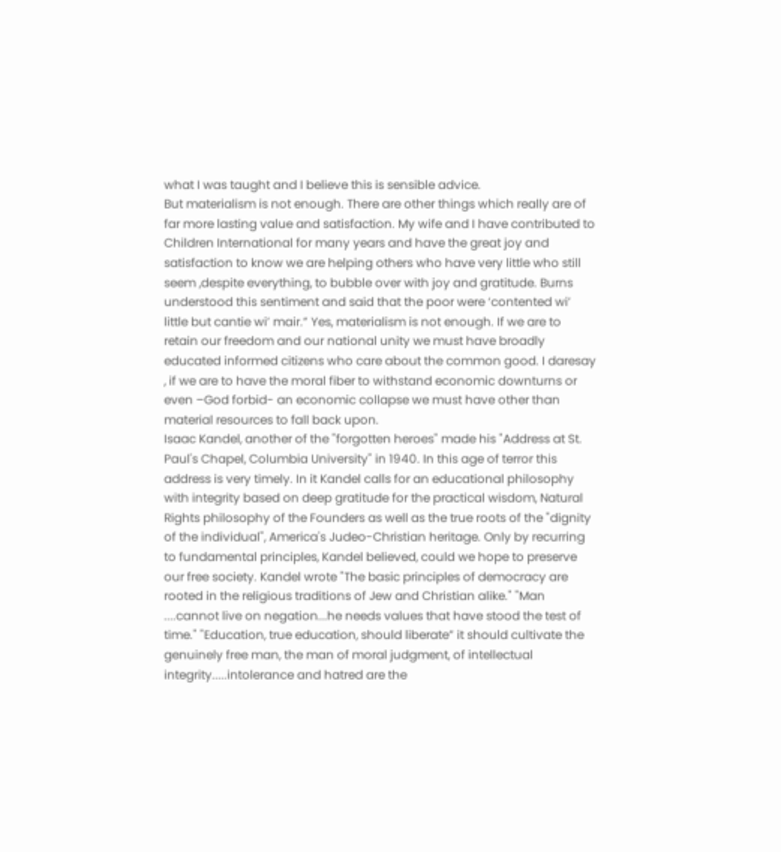what I was taught and I believe this is sensible advice.
But materialism is not enough. There are other things which really are of far more lasting value and satisfaction. My wife and I have contributed to Children International for many years and have the great joy and satisfaction to know we are helping others who have very little who still seem ,despite everything, to bubble over with joy and gratitude. Burns understood this sentiment and said that the poor were ‘contented wi’ little but cantie wi’ mair.” Yes, materialism is not enough. If we are to retain our freedom and our national unity we must have broadly educated informed citizens who care about the common good. I daresay , if we are to have the moral fiber to withstand economic downturns or even –God forbid- an economic collapse we must have other than material resources to fall back upon.
Isaac Kandel, another of the "forgotten heroes" made his "Address at St. Paul's Chapel, Columbia University" in 1940. In this age of terror this address is very timely. In it Kandel calls for an educational philosophy with integrity based on deep gratitude for the practical wisdom, Natural Rights philosophy of the Founders as well as the true roots of the "dignity of the individual", America's Judeo-Christian heritage. Only by recurring to fundamental principles, Kandel believed, could we hope to preserve our free society. Kandel wrote "The basic principles of democracy are rooted in the religious traditions of Jew and Christian alike." "Man ....cannot live on negation...he needs values that have stood the test of time." "Education, true education, should liberate” it should cultivate the genuinely free man, the man of moral judgment, of intellectual integrity.....intolerance and hatred are the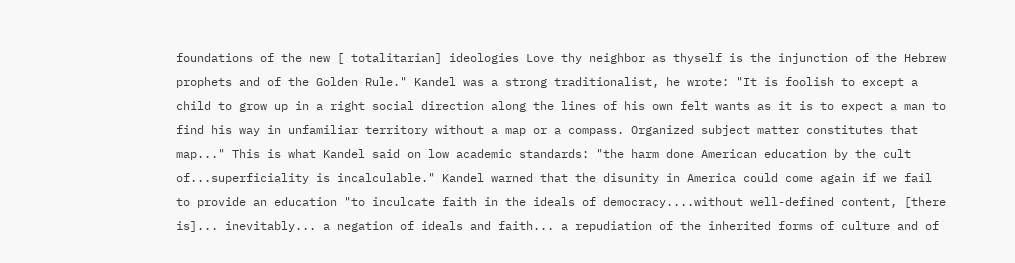foundations of the new [ totalitarian] ideologies Love thy neighbor as thyself is the injunction of the Hebrew prophets and of the Golden Rule." Kandel was a strong traditionalist, he wrote: "It is foolish to except a child to grow up in a right social direction along the lines of his own felt wants as it is to expect a man to find his way in unfamiliar territory without a map or a compass. Organized subject matter constitutes that map..." This is what Kandel said on low academic standards: "the harm done American education by the cult of...superficiality is incalculable." Kandel warned that the disunity in America could come again if we fail to provide an education "to inculcate faith in the ideals of democracy....without well-defined content, [there is]... inevitably... a negation of ideals and faith... a repudiation of the inherited forms of culture and of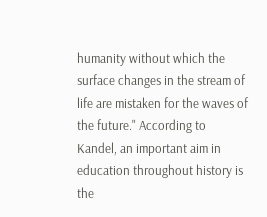humanity without which the surface changes in the stream of life are mistaken for the waves of the future." According to Kandel, an important aim in education throughout history is the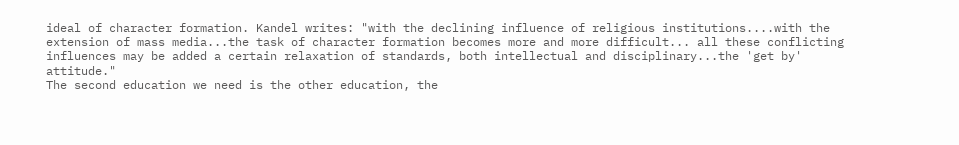ideal of character formation. Kandel writes: "with the declining influence of religious institutions....with the extension of mass media...the task of character formation becomes more and more difficult... all these conflicting influences may be added a certain relaxation of standards, both intellectual and disciplinary...the 'get by' attitude."
The second education we need is the other education, the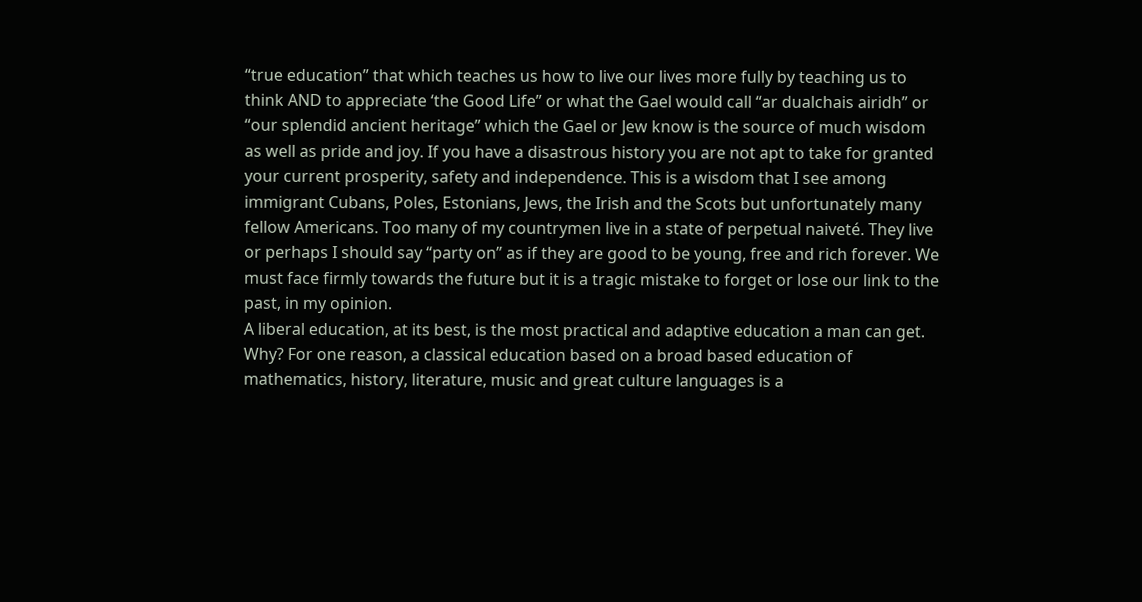“true education” that which teaches us how to live our lives more fully by teaching us to think AND to appreciate ‘the Good Life” or what the Gael would call “ar dualchais airidh” or “our splendid ancient heritage” which the Gael or Jew know is the source of much wisdom as well as pride and joy. If you have a disastrous history you are not apt to take for granted your current prosperity, safety and independence. This is a wisdom that I see among immigrant Cubans, Poles, Estonians, Jews, the Irish and the Scots but unfortunately many fellow Americans. Too many of my countrymen live in a state of perpetual naiveté. They live or perhaps I should say “party on” as if they are good to be young, free and rich forever. We must face firmly towards the future but it is a tragic mistake to forget or lose our link to the past, in my opinion.
A liberal education, at its best, is the most practical and adaptive education a man can get. Why? For one reason, a classical education based on a broad based education of mathematics, history, literature, music and great culture languages is a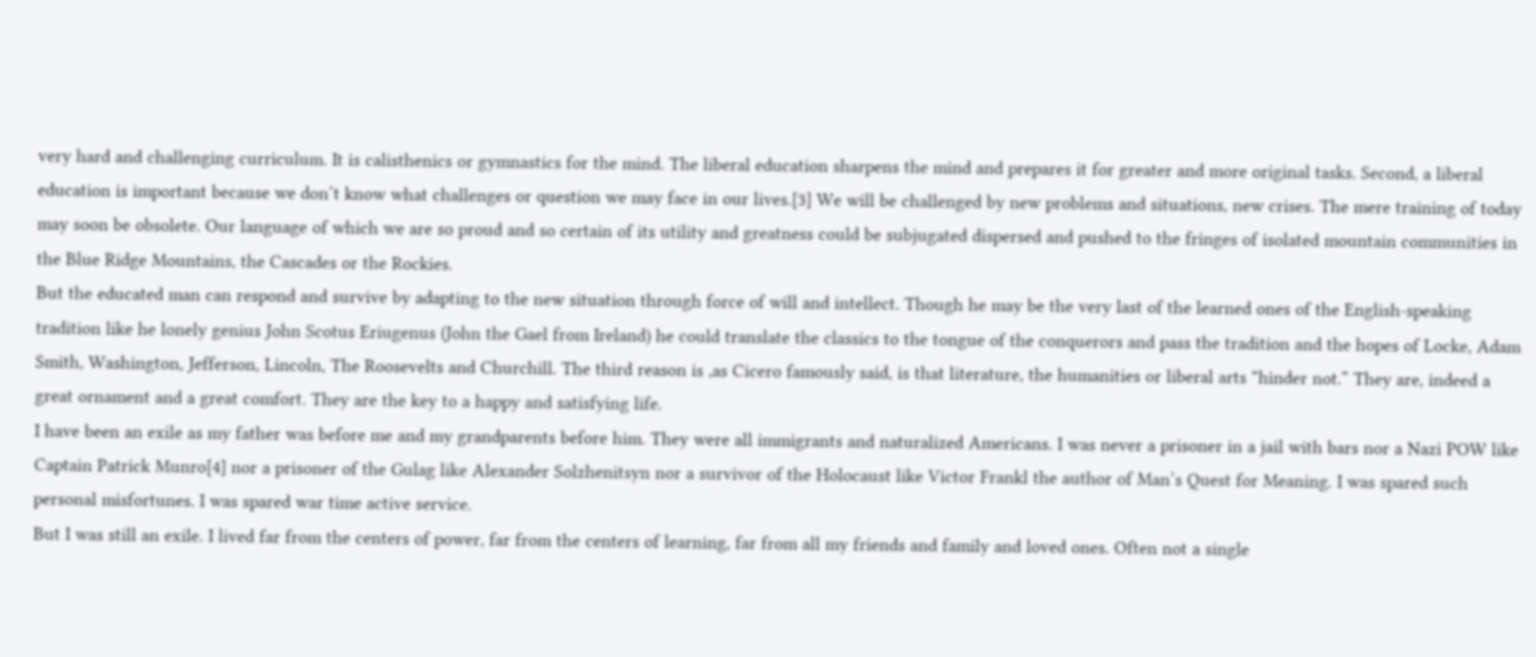very hard and challenging curriculum. It is calisthenics or gymnastics for the mind. The liberal education sharpens the mind and prepares it for greater and more original tasks. Second, a liberal education is important because we don’t know what challenges or question we may face in our lives.[3] We will be challenged by new problems and situations, new crises. The mere training of today may soon be obsolete. Our language of which we are so proud and so certain of its utility and greatness could be subjugated dispersed and pushed to the fringes of isolated mountain communities in the Blue Ridge Mountains, the Cascades or the Rockies.
But the educated man can respond and survive by adapting to the new situation through force of will and intellect. Though he may be the very last of the learned ones of the English-speaking tradition like he lonely genius John Scotus Eriugenus (John the Gael from Ireland) he could translate the classics to the tongue of the conquerors and pass the tradition and the hopes of Locke, Adam Smith, Washington, Jefferson, Lincoln, The Roosevelts and Churchill. The third reason is ,as Cicero famously said, is that literature, the humanities or liberal arts “hinder not.” They are, indeed a great ornament and a great comfort. They are the key to a happy and satisfying life.
I have been an exile as my father was before me and my grandparents before him. They were all immigrants and naturalized Americans. I was never a prisoner in a jail with bars nor a Nazi POW like Captain Patrick Munro[4] nor a prisoner of the Gulag like Alexander Solzhenitsyn nor a survivor of the Holocaust like Victor Frankl the author of Man’s Quest for Meaning. I was spared such personal misfortunes. I was spared war time active service.
But I was still an exile. I lived far from the centers of power, far from the centers of learning, far from all my friends and family and loved ones. Often not a single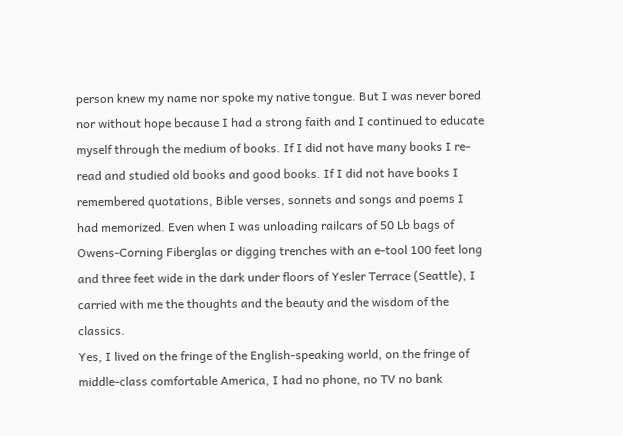person knew my name nor spoke my native tongue. But I was never bored nor without hope because I had a strong faith and I continued to educate myself through the medium of books. If I did not have many books I re-read and studied old books and good books. If I did not have books I remembered quotations, Bible verses, sonnets and songs and poems I had memorized. Even when I was unloading railcars of 50 Lb bags of Owens-Corning Fiberglas or digging trenches with an e-tool 100 feet long and three feet wide in the dark under floors of Yesler Terrace (Seattle), I carried with me the thoughts and the beauty and the wisdom of the classics.
Yes, I lived on the fringe of the English-speaking world, on the fringe of middle-class comfortable America, I had no phone, no TV no bank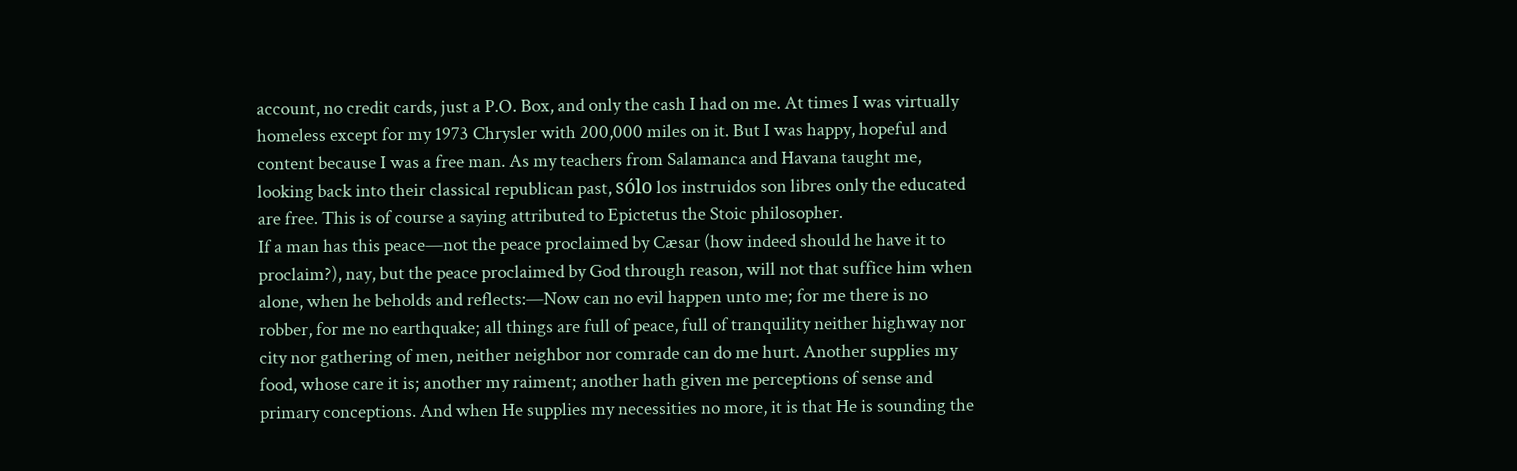account, no credit cards, just a P.O. Box, and only the cash I had on me. At times I was virtually homeless except for my 1973 Chrysler with 200,000 miles on it. But I was happy, hopeful and content because I was a free man. As my teachers from Salamanca and Havana taught me, looking back into their classical republican past, sólo los instruidos son libres only the educated are free. This is of course a saying attributed to Epictetus the Stoic philosopher.
If a man has this peace—not the peace proclaimed by Cæsar (how indeed should he have it to proclaim?), nay, but the peace proclaimed by God through reason, will not that suffice him when alone, when he beholds and reflects:—Now can no evil happen unto me; for me there is no robber, for me no earthquake; all things are full of peace, full of tranquility neither highway nor city nor gathering of men, neither neighbor nor comrade can do me hurt. Another supplies my food, whose care it is; another my raiment; another hath given me perceptions of sense and primary conceptions. And when He supplies my necessities no more, it is that He is sounding the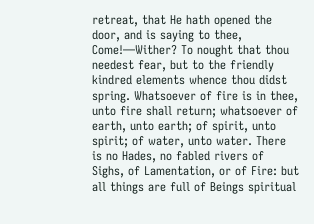retreat, that He hath opened the door, and is saying to thee, Come!—Wither? To nought that thou needest fear, but to the friendly kindred elements whence thou didst spring. Whatsoever of fire is in thee, unto fire shall return; whatsoever of earth, unto earth; of spirit, unto spirit; of water, unto water. There is no Hades, no fabled rivers of Sighs, of Lamentation, or of Fire: but all things are full of Beings spiritual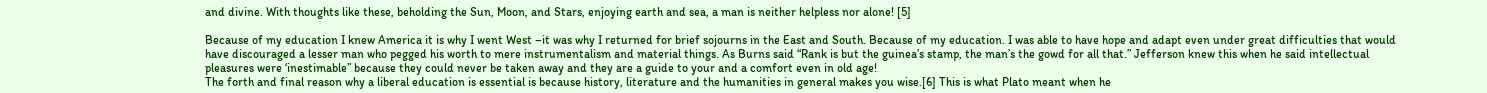and divine. With thoughts like these, beholding the Sun, Moon, and Stars, enjoying earth and sea, a man is neither helpless nor alone! [5]

Because of my education I knew America it is why I went West –it was why I returned for brief sojourns in the East and South. Because of my education. I was able to have hope and adapt even under great difficulties that would have discouraged a lesser man who pegged his worth to mere instrumentalism and material things. As Burns said “Rank is but the guinea’s stamp, the man’s the gowd for all that.” Jefferson knew this when he said intellectual pleasures were ‘inestimable” because they could never be taken away and they are a guide to your and a comfort even in old age!
The forth and final reason why a liberal education is essential is because history, literature and the humanities in general makes you wise.[6] This is what Plato meant when he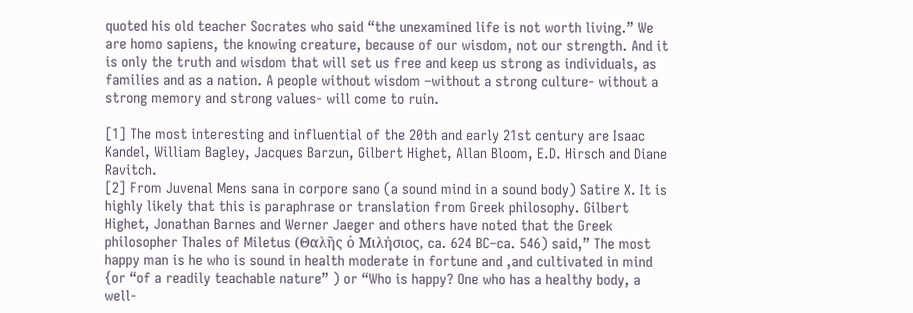quoted his old teacher Socrates who said “the unexamined life is not worth living.” We are homo sapiens, the knowing creature, because of our wisdom, not our strength. And it is only the truth and wisdom that will set us free and keep us strong as individuals, as families and as a nation. A people without wisdom –without a strong culture- without a strong memory and strong values- will come to ruin.

[1] The most interesting and influential of the 20th and early 21st century are Isaac Kandel, William Bagley, Jacques Barzun, Gilbert Highet, Allan Bloom, E.D. Hirsch and Diane Ravitch.
[2] From Juvenal Mens sana in corpore sano (a sound mind in a sound body) Satire X. It is highly likely that this is paraphrase or translation from Greek philosophy. Gilbert Highet, Jonathan Barnes and Werner Jaeger and others have noted that the Greek philosopher Thales of Miletus (Θαλῆς ὁ Μιλήσιος, ca. 624 BC–ca. 546) said,” The most happy man is he who is sound in health moderate in fortune and ,and cultivated in mind {or “of a readily teachable nature” ) or “Who is happy? One who has a healthy body, a well-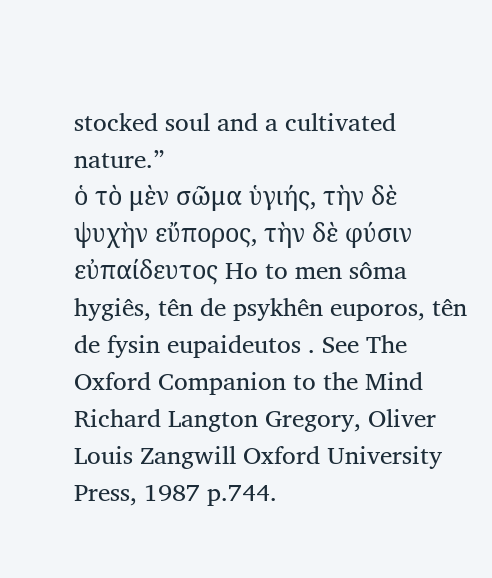stocked soul and a cultivated nature.”
ὁ τὸ μὲν σῶμα ὑγιής, τὴν δὲ ψυχὴν εὔπορος, τὴν δὲ φύσιν εὐπαίδευτος Ho to men sôma hygiês, tên de psykhên euporos, tên de fysin eupaideutos . See The Oxford Companion to the Mind Richard Langton Gregory, Oliver Louis Zangwill Oxford University Press, 1987 p.744.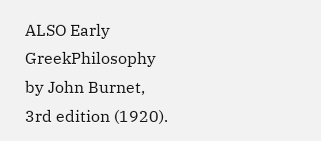ALSO Early GreekPhilosophy by John Burnet, 3rd edition (1920).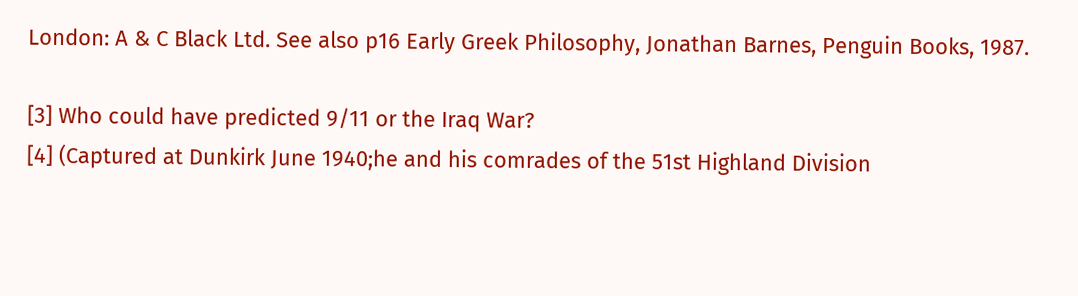London: A & C Black Ltd. See also p16 Early Greek Philosophy, Jonathan Barnes, Penguin Books, 1987.

[3] Who could have predicted 9/11 or the Iraq War?
[4] (Captured at Dunkirk June 1940;he and his comrades of the 51st Highland Division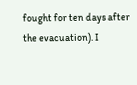fought for ten days after the evacuation). I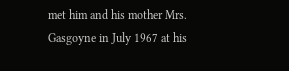met him and his mother Mrs. Gasgoyne in July 1967 at his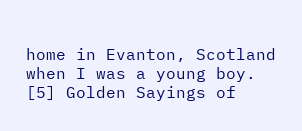home in Evanton, Scotland when I was a young boy.
[5] Golden Sayings of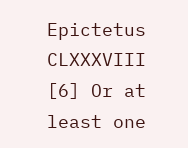Epictetus CLXXXVIII
[6] Or at least one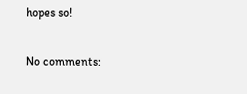hopes so!

No comments: